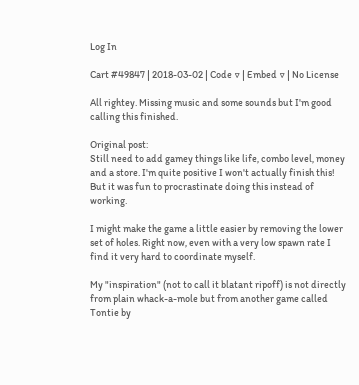Log In

Cart #49847 | 2018-03-02 | Code ▽ | Embed ▽ | No License

All rightey. Missing music and some sounds but I'm good calling this finished.

Original post:
Still need to add gamey things like life, combo level, money and a store. I'm quite positive I won't actually finish this! But it was fun to procrastinate doing this instead of working.

I might make the game a little easier by removing the lower set of holes. Right now, even with a very low spawn rate I find it very hard to coordinate myself.

My "inspiration" (not to call it blatant ripoff) is not directly from plain whack-a-mole but from another game called Tontie by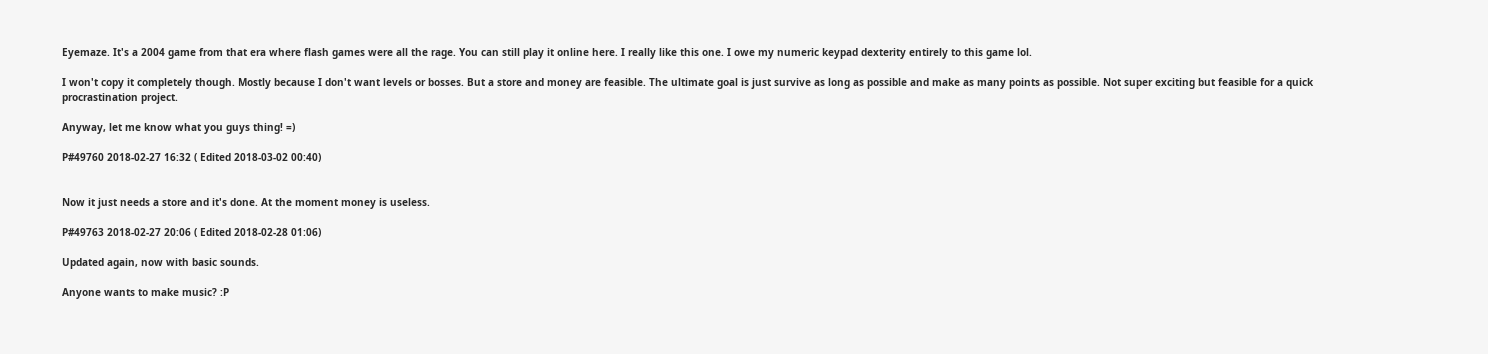Eyemaze. It's a 2004 game from that era where flash games were all the rage. You can still play it online here. I really like this one. I owe my numeric keypad dexterity entirely to this game lol.

I won't copy it completely though. Mostly because I don't want levels or bosses. But a store and money are feasible. The ultimate goal is just survive as long as possible and make as many points as possible. Not super exciting but feasible for a quick procrastination project.

Anyway, let me know what you guys thing! =)

P#49760 2018-02-27 16:32 ( Edited 2018-03-02 00:40)


Now it just needs a store and it's done. At the moment money is useless.

P#49763 2018-02-27 20:06 ( Edited 2018-02-28 01:06)

Updated again, now with basic sounds.

Anyone wants to make music? :P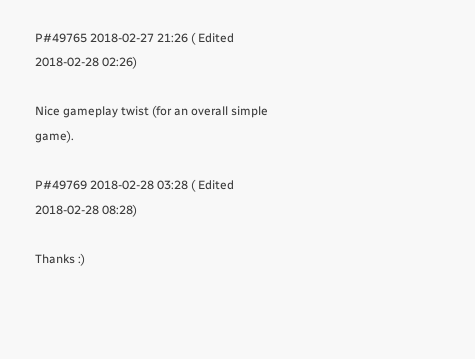P#49765 2018-02-27 21:26 ( Edited 2018-02-28 02:26)

Nice gameplay twist (for an overall simple game).

P#49769 2018-02-28 03:28 ( Edited 2018-02-28 08:28)

Thanks :)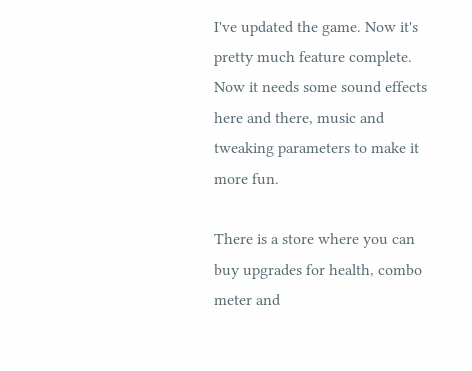I've updated the game. Now it's pretty much feature complete. Now it needs some sound effects here and there, music and tweaking parameters to make it more fun.

There is a store where you can buy upgrades for health, combo meter and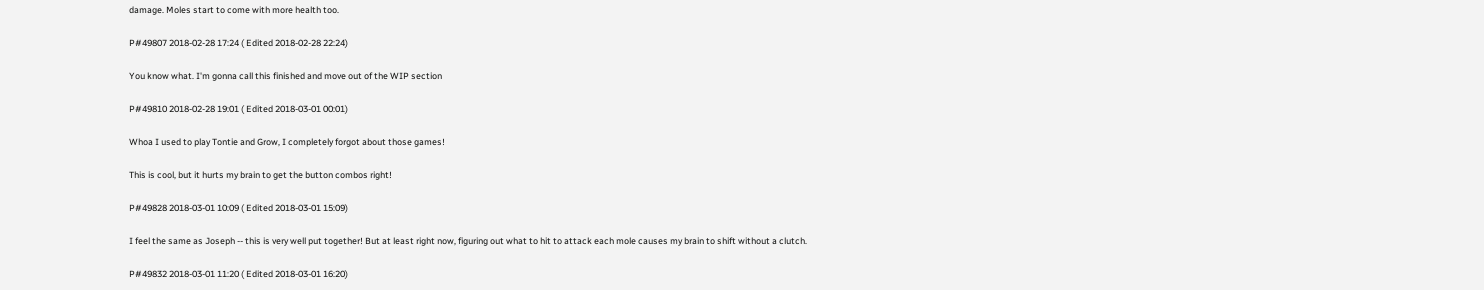damage. Moles start to come with more health too.

P#49807 2018-02-28 17:24 ( Edited 2018-02-28 22:24)

You know what. I'm gonna call this finished and move out of the WIP section

P#49810 2018-02-28 19:01 ( Edited 2018-03-01 00:01)

Whoa I used to play Tontie and Grow, I completely forgot about those games!

This is cool, but it hurts my brain to get the button combos right!

P#49828 2018-03-01 10:09 ( Edited 2018-03-01 15:09)

I feel the same as Joseph -- this is very well put together! But at least right now, figuring out what to hit to attack each mole causes my brain to shift without a clutch.

P#49832 2018-03-01 11:20 ( Edited 2018-03-01 16:20)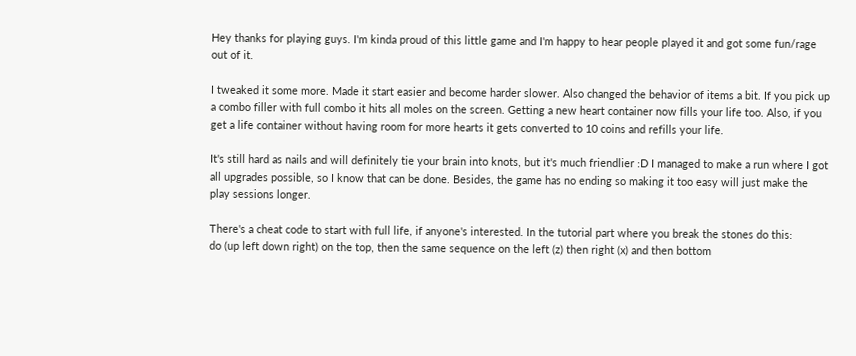Hey thanks for playing guys. I'm kinda proud of this little game and I'm happy to hear people played it and got some fun/rage out of it.

I tweaked it some more. Made it start easier and become harder slower. Also changed the behavior of items a bit. If you pick up a combo filler with full combo it hits all moles on the screen. Getting a new heart container now fills your life too. Also, if you get a life container without having room for more hearts it gets converted to 10 coins and refills your life.

It's still hard as nails and will definitely tie your brain into knots, but it's much friendlier :D I managed to make a run where I got all upgrades possible, so I know that can be done. Besides, the game has no ending so making it too easy will just make the play sessions longer.

There's a cheat code to start with full life, if anyone's interested. In the tutorial part where you break the stones do this:
do (up left down right) on the top, then the same sequence on the left (z) then right (x) and then bottom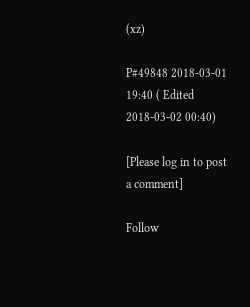(xz)

P#49848 2018-03-01 19:40 ( Edited 2018-03-02 00:40)

[Please log in to post a comment]

Follow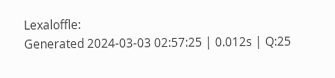Lexaloffle:
Generated 2024-03-03 02:57:25 | 0.012s | Q:25